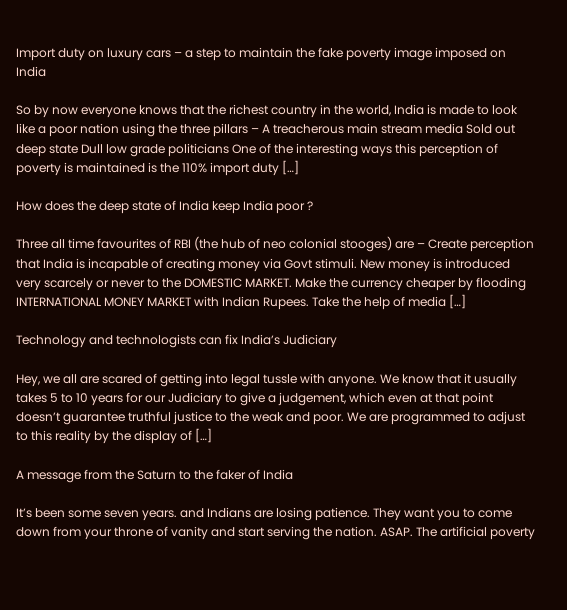Import duty on luxury cars – a step to maintain the fake poverty image imposed on India

So by now everyone knows that the richest country in the world, India is made to look like a poor nation using the three pillars – A treacherous main stream media Sold out deep state Dull low grade politicians One of the interesting ways this perception of poverty is maintained is the 110% import duty […]

How does the deep state of India keep India poor ?

Three all time favourites of RBI (the hub of neo colonial stooges) are – Create perception that India is incapable of creating money via Govt stimuli. New money is introduced very scarcely or never to the DOMESTIC MARKET. Make the currency cheaper by flooding INTERNATIONAL MONEY MARKET with Indian Rupees. Take the help of media […]

Technology and technologists can fix India’s Judiciary

Hey, we all are scared of getting into legal tussle with anyone. We know that it usually takes 5 to 10 years for our Judiciary to give a judgement, which even at that point doesn’t guarantee truthful justice to the weak and poor. We are programmed to adjust to this reality by the display of […]

A message from the Saturn to the faker of India

It’s been some seven years. and Indians are losing patience. They want you to come down from your throne of vanity and start serving the nation. ASAP. The artificial poverty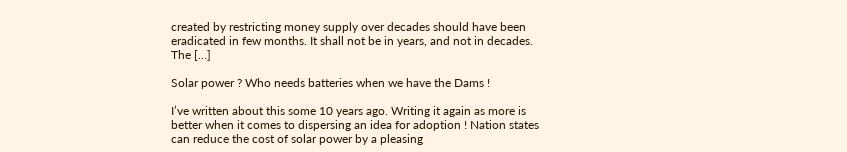created by restricting money supply over decades should have been eradicated in few months. It shall not be in years, and not in decades. The […]

Solar power ? Who needs batteries when we have the Dams !

I’ve written about this some 10 years ago. Writing it again as more is better when it comes to dispersing an idea for adoption ! Nation states can reduce the cost of solar power by a pleasing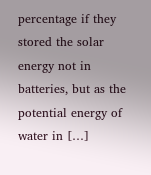percentage if they stored the solar energy not in batteries, but as the potential energy of water in […]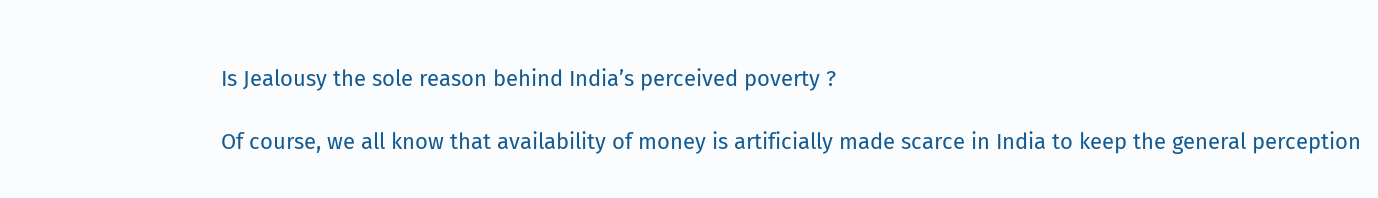Is Jealousy the sole reason behind India’s perceived poverty ?

Of course, we all know that availability of money is artificially made scarce in India to keep the general perception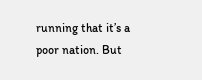running that it’s a poor nation. But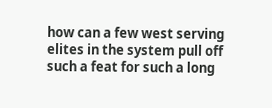how can a few west serving elites in the system pull off such a feat for such a long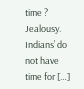time ? Jealousy. Indians’ do not have time for […]